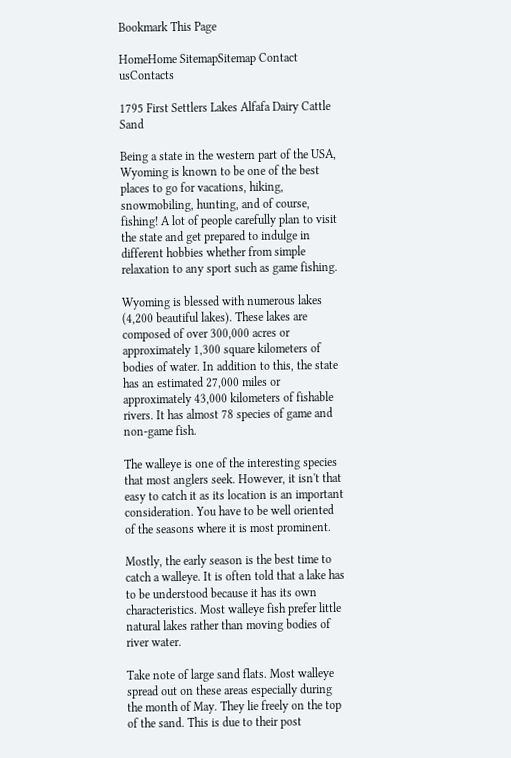Bookmark This Page

HomeHome SitemapSitemap Contact usContacts

1795 First Settlers Lakes Alfafa Dairy Cattle Sand

Being a state in the western part of the USA, Wyoming is known to be one of the best places to go for vacations, hiking, snowmobiling, hunting, and of course, fishing! A lot of people carefully plan to visit the state and get prepared to indulge in different hobbies whether from simple relaxation to any sport such as game fishing.

Wyoming is blessed with numerous lakes (4,200 beautiful lakes). These lakes are composed of over 300,000 acres or approximately 1,300 square kilometers of bodies of water. In addition to this, the state has an estimated 27,000 miles or approximately 43,000 kilometers of fishable rivers. It has almost 78 species of game and non-game fish.

The walleye is one of the interesting species that most anglers seek. However, it isn't that easy to catch it as its location is an important consideration. You have to be well oriented of the seasons where it is most prominent.

Mostly, the early season is the best time to catch a walleye. It is often told that a lake has to be understood because it has its own characteristics. Most walleye fish prefer little natural lakes rather than moving bodies of river water.

Take note of large sand flats. Most walleye spread out on these areas especially during the month of May. They lie freely on the top of the sand. This is due to their post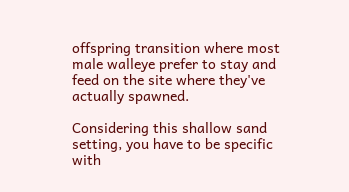offspring transition where most male walleye prefer to stay and feed on the site where they've actually spawned.

Considering this shallow sand setting, you have to be specific with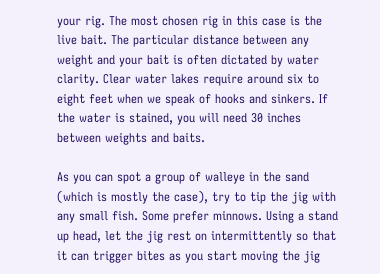your rig. The most chosen rig in this case is the live bait. The particular distance between any weight and your bait is often dictated by water clarity. Clear water lakes require around six to eight feet when we speak of hooks and sinkers. If the water is stained, you will need 30 inches between weights and baits.

As you can spot a group of walleye in the sand (which is mostly the case), try to tip the jig with any small fish. Some prefer minnows. Using a stand up head, let the jig rest on intermittently so that it can trigger bites as you start moving the jig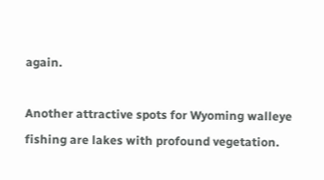again.

Another attractive spots for Wyoming walleye fishing are lakes with profound vegetation.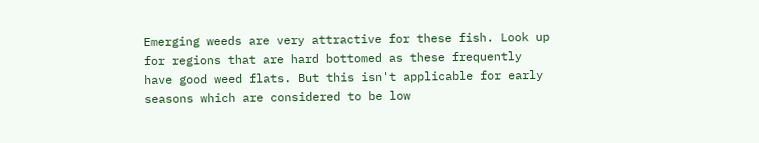Emerging weeds are very attractive for these fish. Look up for regions that are hard bottomed as these frequently have good weed flats. But this isn't applicable for early seasons which are considered to be low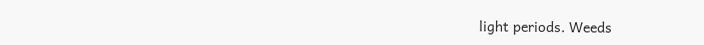light periods. Weeds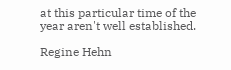at this particular time of the year aren't well established.

Regine Hehn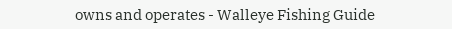owns and operates - Walleye Fishing Guide